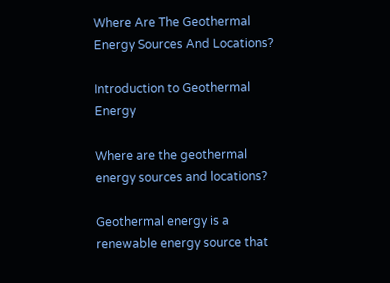Where Are The Geothermal Energy Sources And Locations?

Introduction to Geothermal Energy

Where are the geothermal energy sources and locations?

Geothermal energy is a renewable energy source that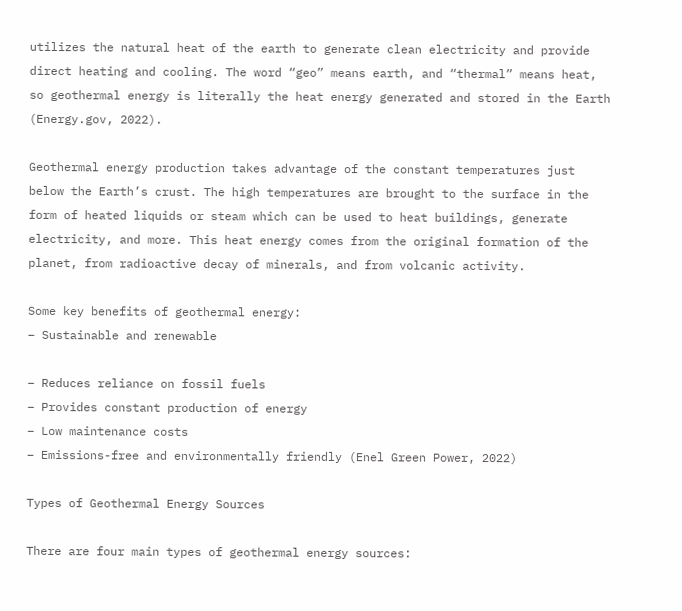utilizes the natural heat of the earth to generate clean electricity and provide direct heating and cooling. The word “geo” means earth, and “thermal” means heat, so geothermal energy is literally the heat energy generated and stored in the Earth (Energy.gov, 2022).

Geothermal energy production takes advantage of the constant temperatures just below the Earth’s crust. The high temperatures are brought to the surface in the form of heated liquids or steam which can be used to heat buildings, generate electricity, and more. This heat energy comes from the original formation of the planet, from radioactive decay of minerals, and from volcanic activity.

Some key benefits of geothermal energy:
– Sustainable and renewable

– Reduces reliance on fossil fuels
– Provides constant production of energy
– Low maintenance costs
– Emissions-free and environmentally friendly (Enel Green Power, 2022)

Types of Geothermal Energy Sources

There are four main types of geothermal energy sources: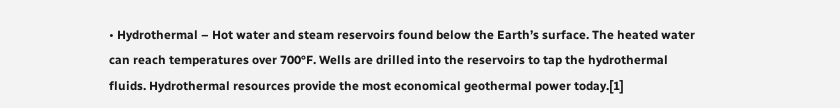• Hydrothermal – Hot water and steam reservoirs found below the Earth’s surface. The heated water can reach temperatures over 700°F. Wells are drilled into the reservoirs to tap the hydrothermal fluids. Hydrothermal resources provide the most economical geothermal power today.[1]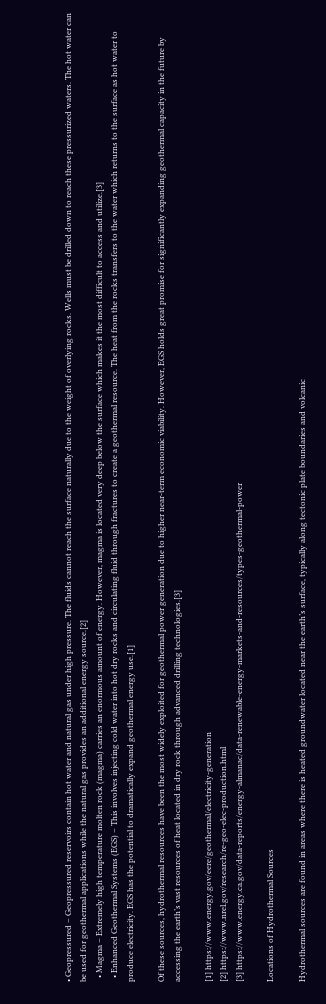• Geopressured – Geopressured reservoirs contain hot water and natural gas under high pressure. The fluids cannot reach the surface naturally due to the weight of overlying rocks. Wells must be drilled down to reach these pressurized waters. The hot water can be used for geothermal applications while the natural gas provides an additional energy source.[2]
  • Magma – Extremely high temperature molten rock (magma) carries an enormous amount of energy. However, magma is located very deep below the surface which makes it the most difficult to access and utilize.[3]
  • Enhanced Geothermal Systems (EGS) – This involves injecting cold water into hot dry rocks and circulating fluid through fractures to create a geothermal resource. The heat from the rocks transfers to the water which returns to the surface as hot water to produce electricity. EGS has the potential to dramatically expand geothermal energy use.[1]

Of these sources, hydrothermal resources have been the most widely exploited for geothermal power generation due to higher near-term economic viability. However, EGS holds great promise for significantly expanding geothermal capacity in the future by accessing the earth’s vast resources of heat located in dry rock through advanced drilling technologies.[3]

[1] https://www.energy.gov/eere/geothermal/electricity-generation
[2] https://www.nrel.gov/research/re-geo-elec-production.html
[3] https://www.energy.ca.gov/data-reports/energy-almanac/data-renewable-energy-markets-and-resources/types-geothermal-power

Locations of Hydrothermal Sources

Hydrothermal sources are found in areas where there is heated groundwater located near the earth’s surface, typically along tectonic plate boundaries and volcanic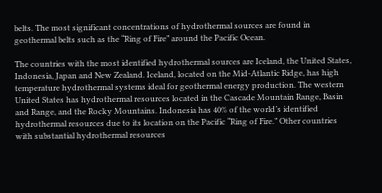belts. The most significant concentrations of hydrothermal sources are found in geothermal belts such as the “Ring of Fire” around the Pacific Ocean.

The countries with the most identified hydrothermal sources are Iceland, the United States, Indonesia, Japan and New Zealand. Iceland, located on the Mid-Atlantic Ridge, has high temperature hydrothermal systems ideal for geothermal energy production. The western United States has hydrothermal resources located in the Cascade Mountain Range, Basin and Range, and the Rocky Mountains. Indonesia has 40% of the world’s identified hydrothermal resources due to its location on the Pacific “Ring of Fire.” Other countries with substantial hydrothermal resources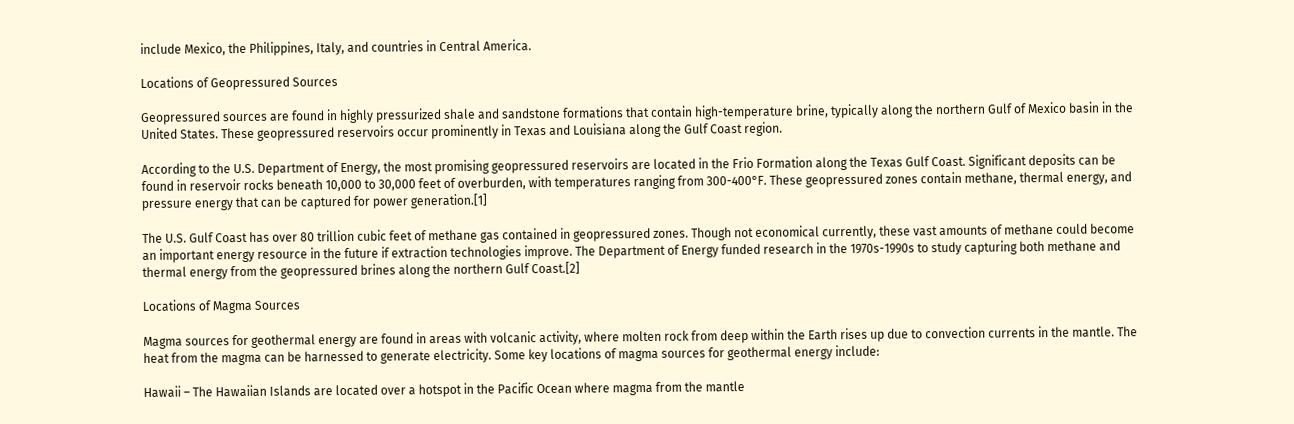include Mexico, the Philippines, Italy, and countries in Central America.

Locations of Geopressured Sources

Geopressured sources are found in highly pressurized shale and sandstone formations that contain high-temperature brine, typically along the northern Gulf of Mexico basin in the United States. These geopressured reservoirs occur prominently in Texas and Louisiana along the Gulf Coast region.

According to the U.S. Department of Energy, the most promising geopressured reservoirs are located in the Frio Formation along the Texas Gulf Coast. Significant deposits can be found in reservoir rocks beneath 10,000 to 30,000 feet of overburden, with temperatures ranging from 300-400°F. These geopressured zones contain methane, thermal energy, and pressure energy that can be captured for power generation.[1]

The U.S. Gulf Coast has over 80 trillion cubic feet of methane gas contained in geopressured zones. Though not economical currently, these vast amounts of methane could become an important energy resource in the future if extraction technologies improve. The Department of Energy funded research in the 1970s-1990s to study capturing both methane and thermal energy from the geopressured brines along the northern Gulf Coast.[2]

Locations of Magma Sources

Magma sources for geothermal energy are found in areas with volcanic activity, where molten rock from deep within the Earth rises up due to convection currents in the mantle. The heat from the magma can be harnessed to generate electricity. Some key locations of magma sources for geothermal energy include:

Hawaii – The Hawaiian Islands are located over a hotspot in the Pacific Ocean where magma from the mantle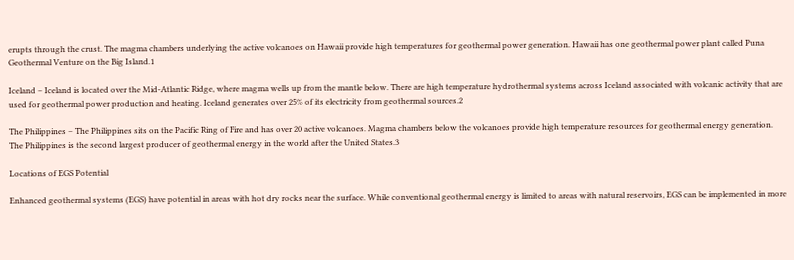erupts through the crust. The magma chambers underlying the active volcanoes on Hawaii provide high temperatures for geothermal power generation. Hawaii has one geothermal power plant called Puna Geothermal Venture on the Big Island.1

Iceland – Iceland is located over the Mid-Atlantic Ridge, where magma wells up from the mantle below. There are high temperature hydrothermal systems across Iceland associated with volcanic activity that are used for geothermal power production and heating. Iceland generates over 25% of its electricity from geothermal sources.2

The Philippines – The Philippines sits on the Pacific Ring of Fire and has over 20 active volcanoes. Magma chambers below the volcanoes provide high temperature resources for geothermal energy generation. The Philippines is the second largest producer of geothermal energy in the world after the United States.3

Locations of EGS Potential

Enhanced geothermal systems (EGS) have potential in areas with hot dry rocks near the surface. While conventional geothermal energy is limited to areas with natural reservoirs, EGS can be implemented in more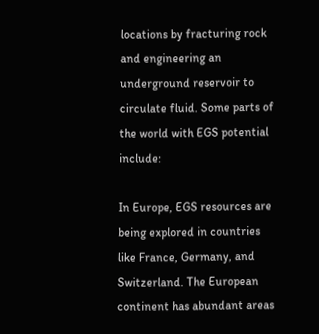locations by fracturing rock and engineering an underground reservoir to circulate fluid. Some parts of the world with EGS potential include:

In Europe, EGS resources are being explored in countries like France, Germany, and Switzerland. The European continent has abundant areas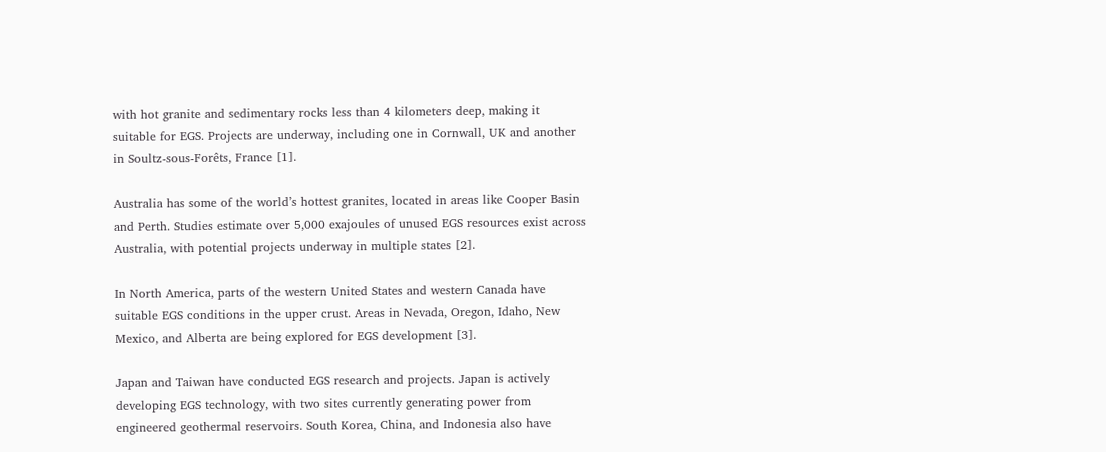with hot granite and sedimentary rocks less than 4 kilometers deep, making it suitable for EGS. Projects are underway, including one in Cornwall, UK and another in Soultz-sous-Forêts, France [1].

Australia has some of the world’s hottest granites, located in areas like Cooper Basin and Perth. Studies estimate over 5,000 exajoules of unused EGS resources exist across Australia, with potential projects underway in multiple states [2].

In North America, parts of the western United States and western Canada have suitable EGS conditions in the upper crust. Areas in Nevada, Oregon, Idaho, New Mexico, and Alberta are being explored for EGS development [3].

Japan and Taiwan have conducted EGS research and projects. Japan is actively developing EGS technology, with two sites currently generating power from engineered geothermal reservoirs. South Korea, China, and Indonesia also have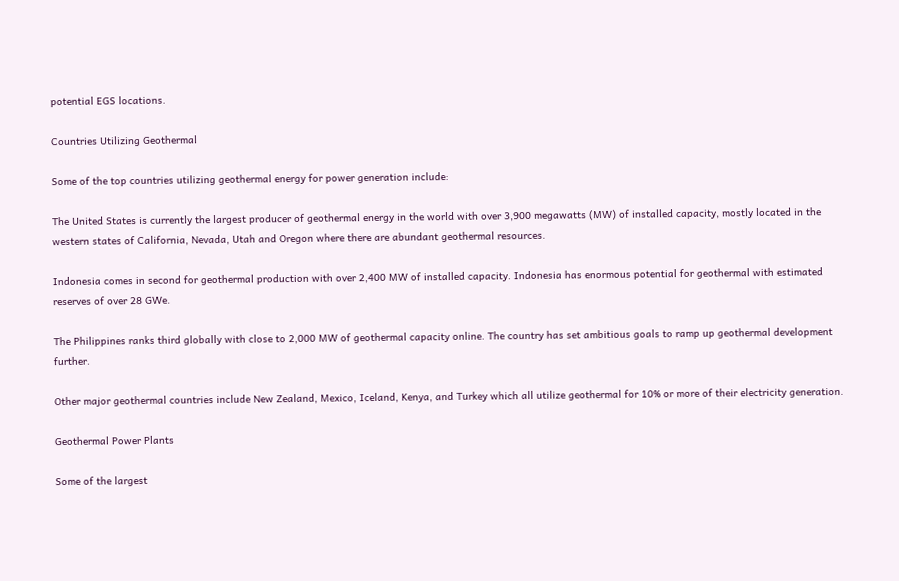potential EGS locations.

Countries Utilizing Geothermal

Some of the top countries utilizing geothermal energy for power generation include:

The United States is currently the largest producer of geothermal energy in the world with over 3,900 megawatts (MW) of installed capacity, mostly located in the western states of California, Nevada, Utah and Oregon where there are abundant geothermal resources.

Indonesia comes in second for geothermal production with over 2,400 MW of installed capacity. Indonesia has enormous potential for geothermal with estimated reserves of over 28 GWe.

The Philippines ranks third globally with close to 2,000 MW of geothermal capacity online. The country has set ambitious goals to ramp up geothermal development further.

Other major geothermal countries include New Zealand, Mexico, Iceland, Kenya, and Turkey which all utilize geothermal for 10% or more of their electricity generation.

Geothermal Power Plants

Some of the largest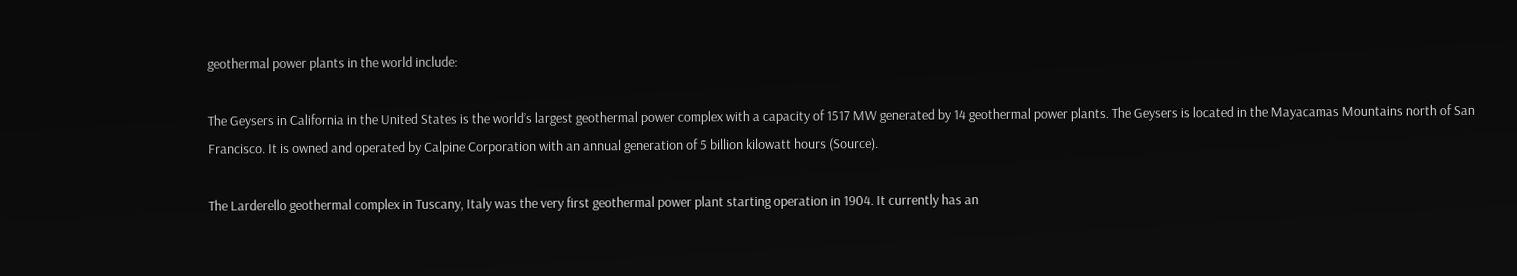geothermal power plants in the world include:

The Geysers in California in the United States is the world’s largest geothermal power complex with a capacity of 1517 MW generated by 14 geothermal power plants. The Geysers is located in the Mayacamas Mountains north of San Francisco. It is owned and operated by Calpine Corporation with an annual generation of 5 billion kilowatt hours (Source).

The Larderello geothermal complex in Tuscany, Italy was the very first geothermal power plant starting operation in 1904. It currently has an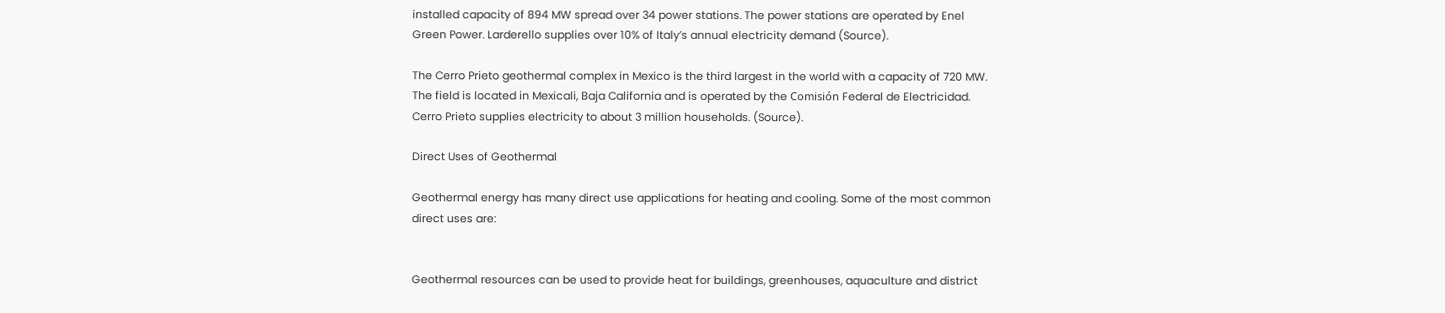installed capacity of 894 MW spread over 34 power stations. The power stations are operated by Enel Green Power. Larderello supplies over 10% of Italy’s annual electricity demand (Source).

The Cerro Prieto geothermal complex in Mexico is the third largest in the world with a capacity of 720 MW. The field is located in Mexicali, Baja California and is operated by the Comisión Federal de Electricidad. Cerro Prieto supplies electricity to about 3 million households. (Source).

Direct Uses of Geothermal

Geothermal energy has many direct use applications for heating and cooling. Some of the most common direct uses are:


Geothermal resources can be used to provide heat for buildings, greenhouses, aquaculture and district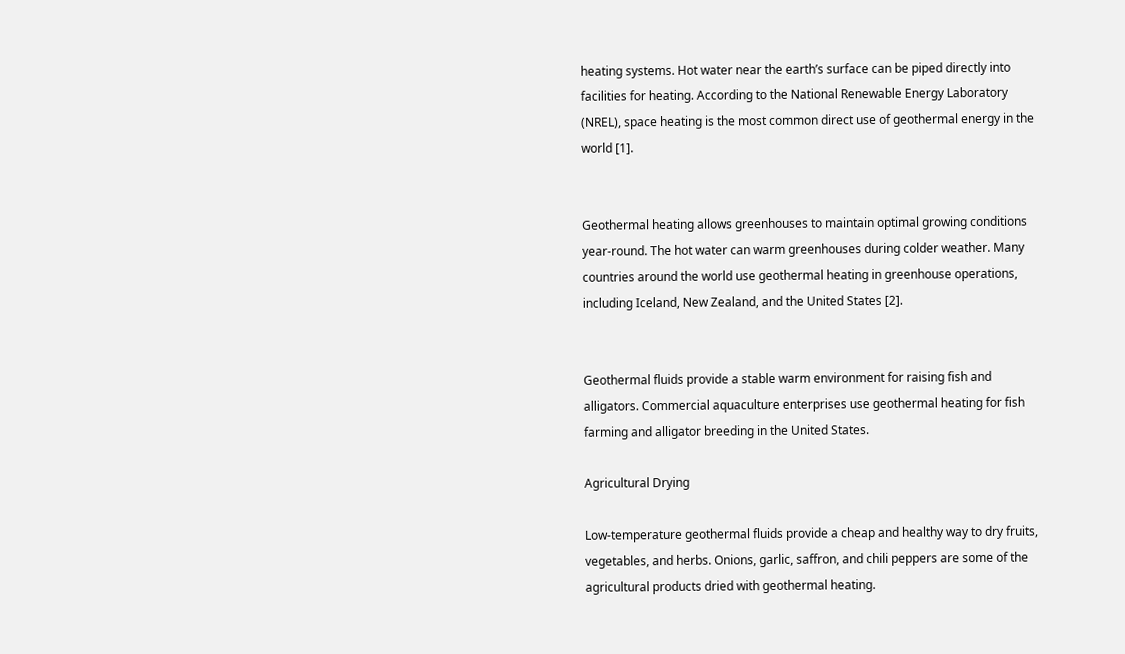heating systems. Hot water near the earth’s surface can be piped directly into facilities for heating. According to the National Renewable Energy Laboratory (NREL), space heating is the most common direct use of geothermal energy in the world [1].


Geothermal heating allows greenhouses to maintain optimal growing conditions year-round. The hot water can warm greenhouses during colder weather. Many countries around the world use geothermal heating in greenhouse operations, including Iceland, New Zealand, and the United States [2].


Geothermal fluids provide a stable warm environment for raising fish and alligators. Commercial aquaculture enterprises use geothermal heating for fish farming and alligator breeding in the United States.

Agricultural Drying

Low-temperature geothermal fluids provide a cheap and healthy way to dry fruits, vegetables, and herbs. Onions, garlic, saffron, and chili peppers are some of the agricultural products dried with geothermal heating.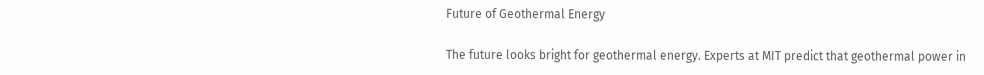Future of Geothermal Energy

The future looks bright for geothermal energy. Experts at MIT predict that geothermal power in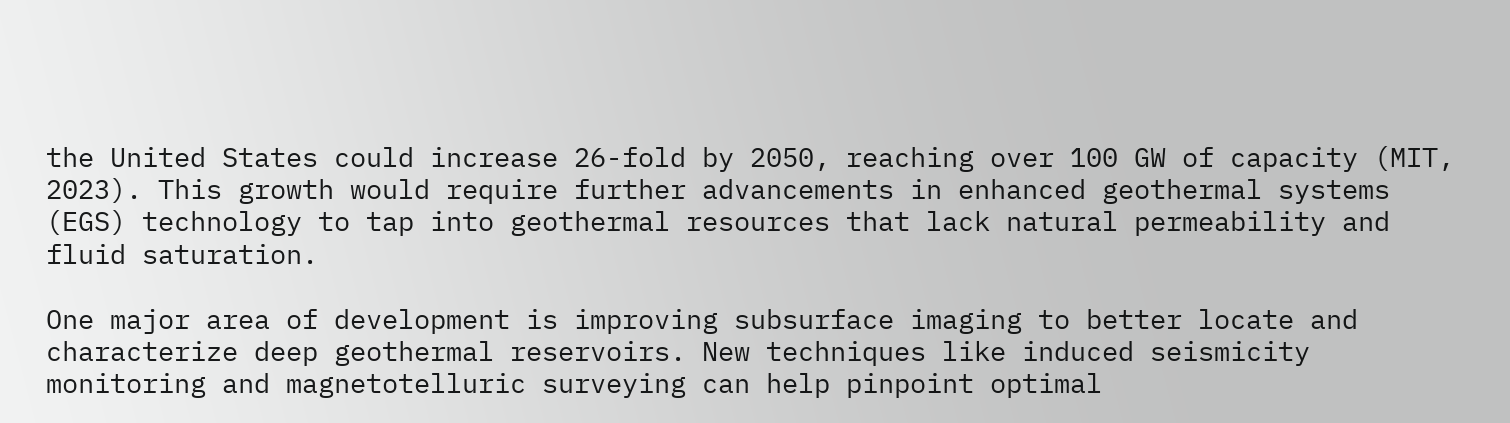the United States could increase 26-fold by 2050, reaching over 100 GW of capacity (MIT, 2023). This growth would require further advancements in enhanced geothermal systems (EGS) technology to tap into geothermal resources that lack natural permeability and fluid saturation.

One major area of development is improving subsurface imaging to better locate and characterize deep geothermal reservoirs. New techniques like induced seismicity monitoring and magnetotelluric surveying can help pinpoint optimal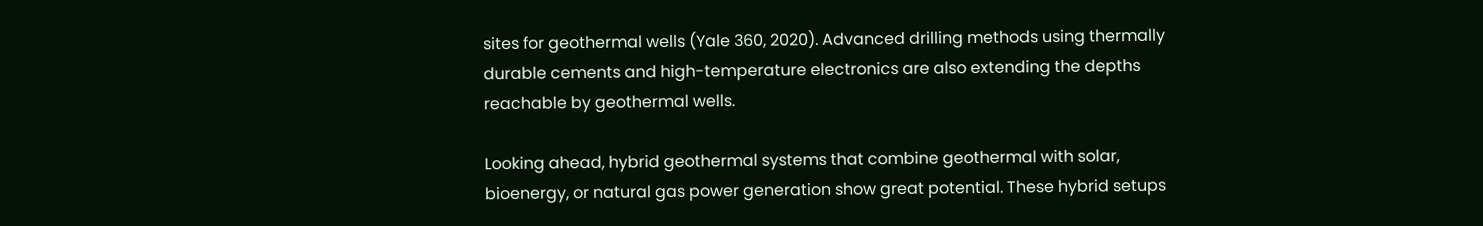sites for geothermal wells (Yale 360, 2020). Advanced drilling methods using thermally durable cements and high-temperature electronics are also extending the depths reachable by geothermal wells.

Looking ahead, hybrid geothermal systems that combine geothermal with solar, bioenergy, or natural gas power generation show great potential. These hybrid setups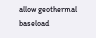allow geothermal baseload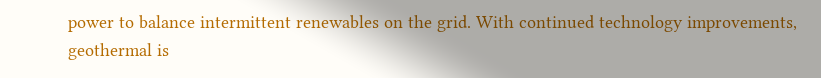power to balance intermittent renewables on the grid. With continued technology improvements, geothermal is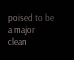poised to be a major clean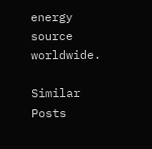energy source worldwide.

Similar Posts